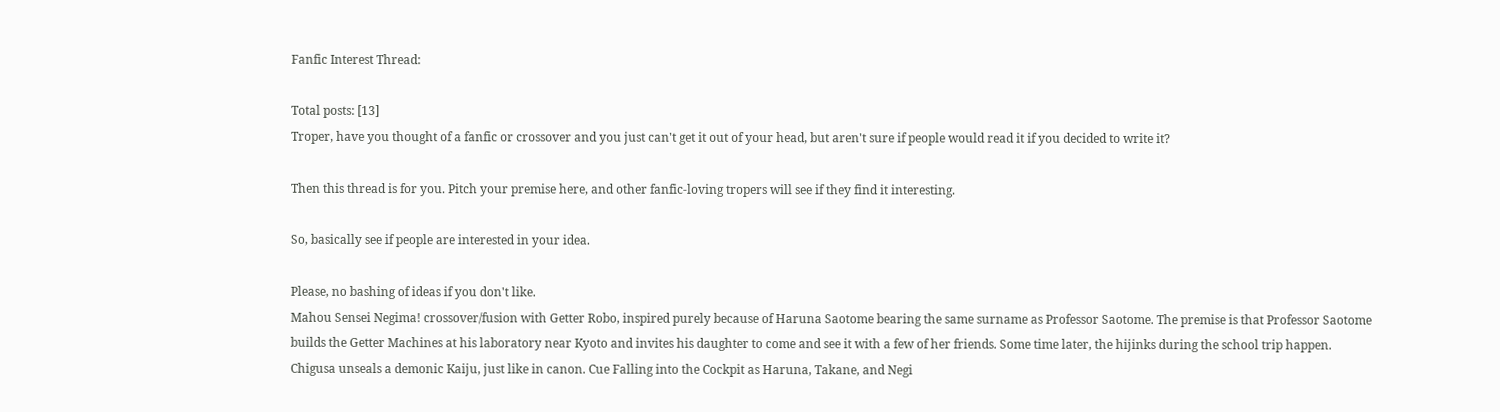Fanfic Interest Thread:

Total posts: [13]
Troper, have you thought of a fanfic or crossover and you just can't get it out of your head, but aren't sure if people would read it if you decided to write it?

Then this thread is for you. Pitch your premise here, and other fanfic-loving tropers will see if they find it interesting.

So, basically see if people are interested in your idea.

Please, no bashing of ideas if you don't like.
Mahou Sensei Negima! crossover/fusion with Getter Robo, inspired purely because of Haruna Saotome bearing the same surname as Professor Saotome. The premise is that Professor Saotome builds the Getter Machines at his laboratory near Kyoto and invites his daughter to come and see it with a few of her friends. Some time later, the hijinks during the school trip happen. Chigusa unseals a demonic Kaiju, just like in canon. Cue Falling into the Cockpit as Haruna, Takane, and Negi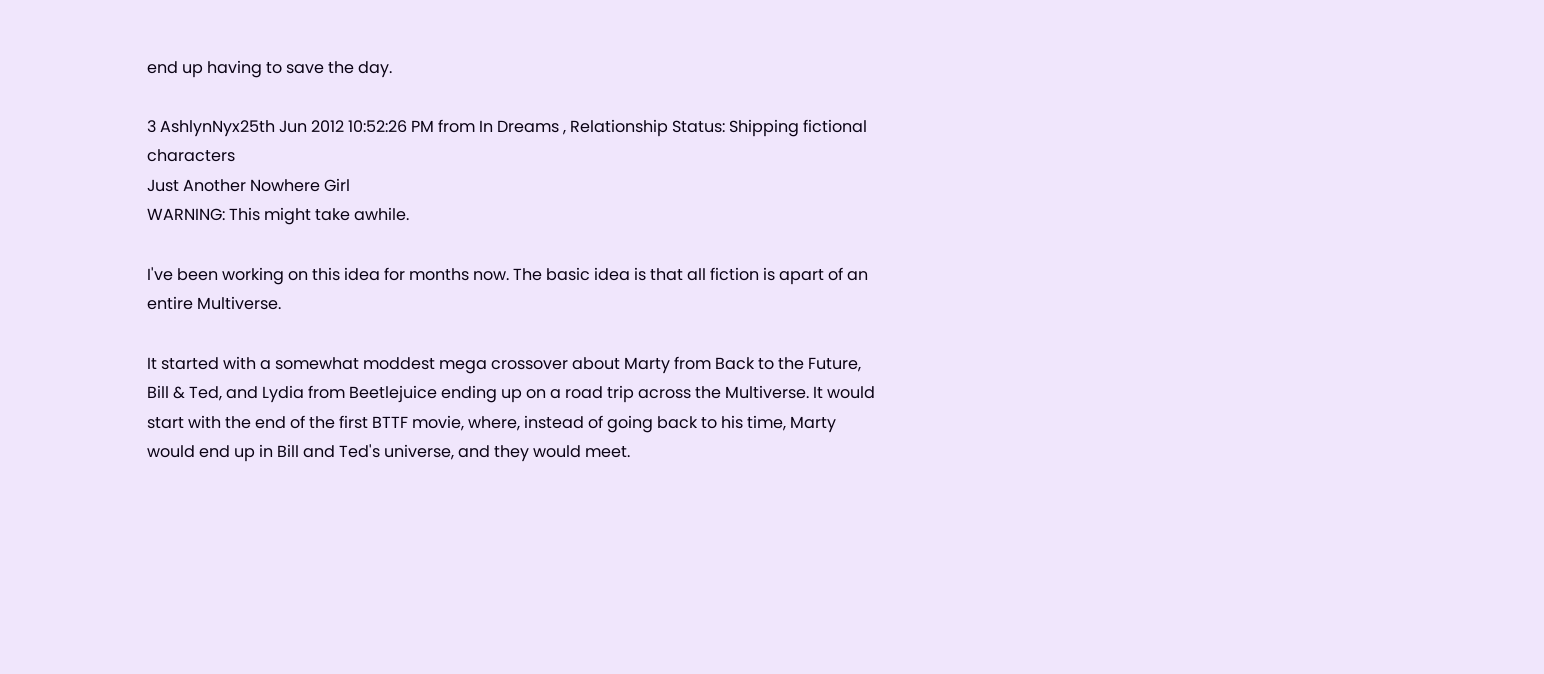end up having to save the day.

3 AshlynNyx25th Jun 2012 10:52:26 PM from In Dreams , Relationship Status: Shipping fictional characters
Just Another Nowhere Girl
WARNING: This might take awhile.

I've been working on this idea for months now. The basic idea is that all fiction is apart of an entire Multiverse.

It started with a somewhat moddest mega crossover about Marty from Back to the Future, Bill & Ted, and Lydia from Beetlejuice ending up on a road trip across the Multiverse. It would start with the end of the first BTTF movie, where, instead of going back to his time, Marty would end up in Bill and Ted's universe, and they would meet.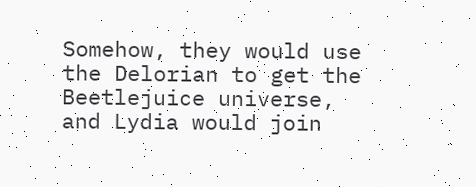Somehow, they would use the Delorian to get the Beetlejuice universe, and Lydia would join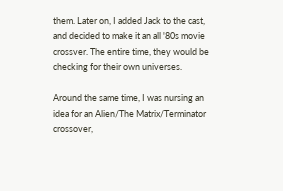them. Later on, I added Jack to the cast, and decided to make it an all '80s movie crossver. The entire time, they would be checking for their own universes.

Around the same time, I was nursing an idea for an Alien/The Matrix/Terminator crossover,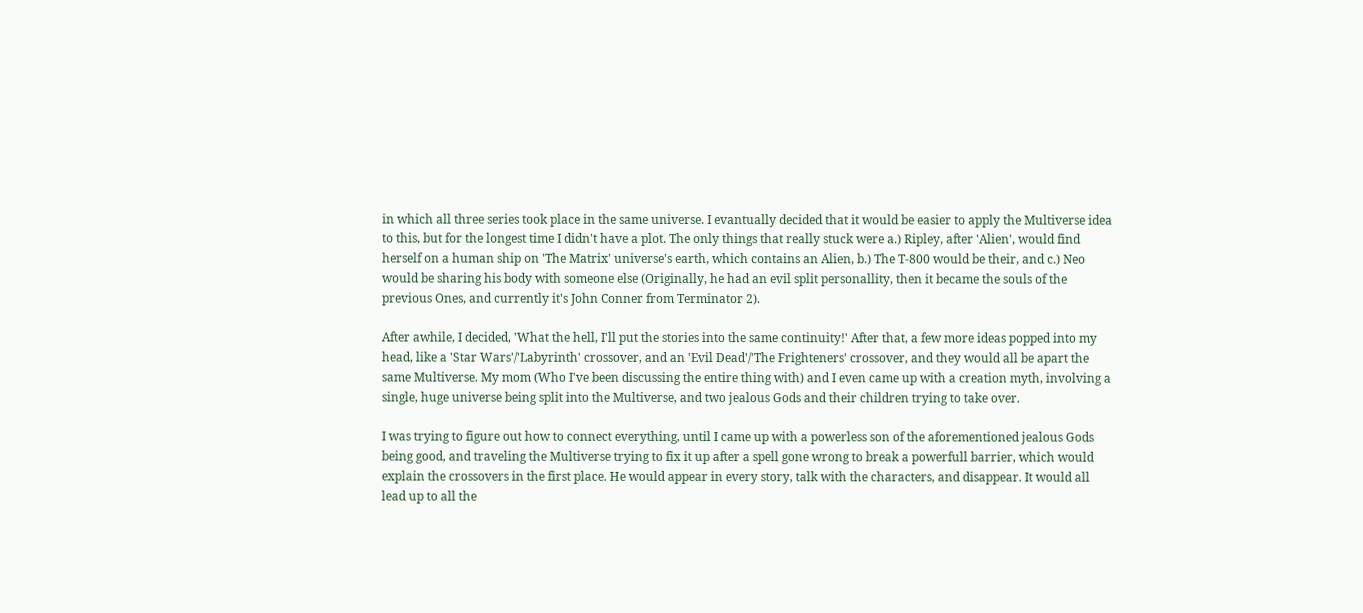in which all three series took place in the same universe. I evantually decided that it would be easier to apply the Multiverse idea to this, but for the longest time I didn't have a plot. The only things that really stuck were a.) Ripley, after 'Alien', would find herself on a human ship on 'The Matrix' universe's earth, which contains an Alien, b.) The T-800 would be their, and c.) Neo would be sharing his body with someone else (Originally, he had an evil split personallity, then it became the souls of the previous Ones, and currently it's John Conner from Terminator 2).

After awhile, I decided, 'What the hell, I'll put the stories into the same continuity!' After that, a few more ideas popped into my head, like a 'Star Wars'/'Labyrinth' crossover, and an 'Evil Dead'/'The Frighteners' crossover, and they would all be apart the same Multiverse. My mom (Who I've been discussing the entire thing with) and I even came up with a creation myth, involving a single, huge universe being split into the Multiverse, and two jealous Gods and their children trying to take over.

I was trying to figure out how to connect everything, until I came up with a powerless son of the aforementioned jealous Gods being good, and traveling the Multiverse trying to fix it up after a spell gone wrong to break a powerfull barrier, which would explain the crossovers in the first place. He would appear in every story, talk with the characters, and disappear. It would all lead up to all the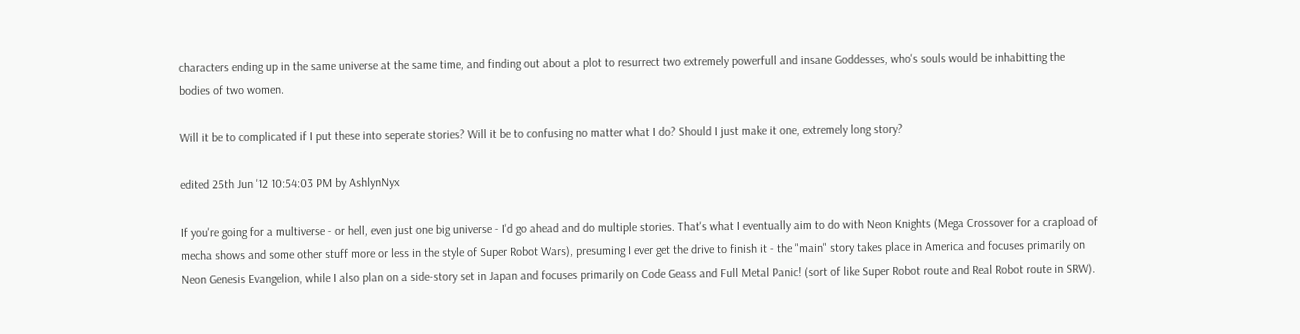characters ending up in the same universe at the same time, and finding out about a plot to resurrect two extremely powerfull and insane Goddesses, who's souls would be inhabitting the bodies of two women.

Will it be to complicated if I put these into seperate stories? Will it be to confusing no matter what I do? Should I just make it one, extremely long story?

edited 25th Jun '12 10:54:03 PM by AshlynNyx

If you're going for a multiverse - or hell, even just one big universe - I'd go ahead and do multiple stories. That's what I eventually aim to do with Neon Knights (Mega Crossover for a crapload of mecha shows and some other stuff more or less in the style of Super Robot Wars), presuming I ever get the drive to finish it - the "main" story takes place in America and focuses primarily on Neon Genesis Evangelion, while I also plan on a side-story set in Japan and focuses primarily on Code Geass and Full Metal Panic! (sort of like Super Robot route and Real Robot route in SRW).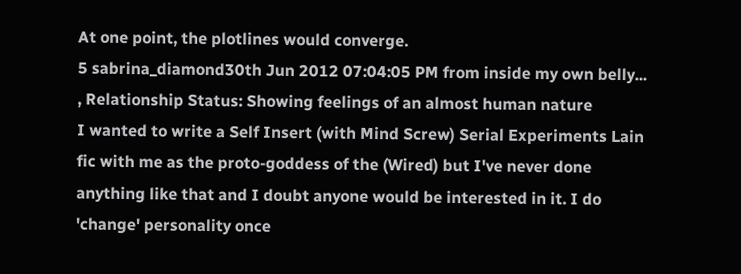At one point, the plotlines would converge.
5 sabrina_diamond30th Jun 2012 07:04:05 PM from inside my own belly... , Relationship Status: Showing feelings of an almost human nature
I wanted to write a Self Insert (with Mind Screw) Serial Experiments Lain fic with me as the proto-goddess of the (Wired) but I've never done anything like that and I doubt anyone would be interested in it. I do 'change' personality once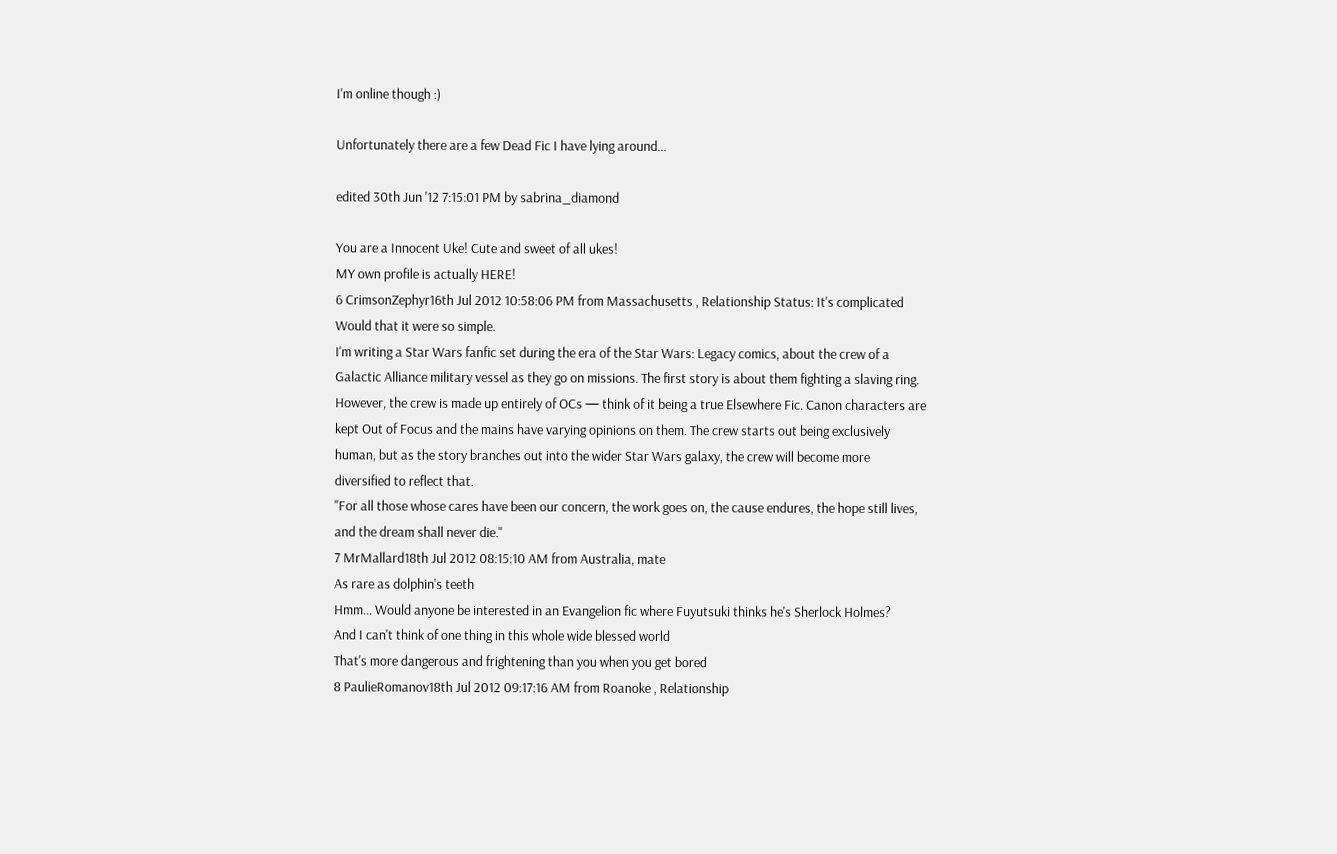I'm online though :)

Unfortunately there are a few Dead Fic I have lying around...

edited 30th Jun '12 7:15:01 PM by sabrina_diamond

You are a Innocent Uke! Cute and sweet of all ukes!
MY own profile is actually HERE!
6 CrimsonZephyr16th Jul 2012 10:58:06 PM from Massachusetts , Relationship Status: It's complicated
Would that it were so simple.
I'm writing a Star Wars fanfic set during the era of the Star Wars: Legacy comics, about the crew of a Galactic Alliance military vessel as they go on missions. The first story is about them fighting a slaving ring. However, the crew is made up entirely of OCs — think of it being a true Elsewhere Fic. Canon characters are kept Out of Focus and the mains have varying opinions on them. The crew starts out being exclusively human, but as the story branches out into the wider Star Wars galaxy, the crew will become more diversified to reflect that.
"For all those whose cares have been our concern, the work goes on, the cause endures, the hope still lives, and the dream shall never die."
7 MrMallard18th Jul 2012 08:15:10 AM from Australia, mate
As rare as dolphin's teeth
Hmm... Would anyone be interested in an Evangelion fic where Fuyutsuki thinks he's Sherlock Holmes?
And I can't think of one thing in this whole wide blessed world
That's more dangerous and frightening than you when you get bored
8 PaulieRomanov18th Jul 2012 09:17:16 AM from Roanoke , Relationship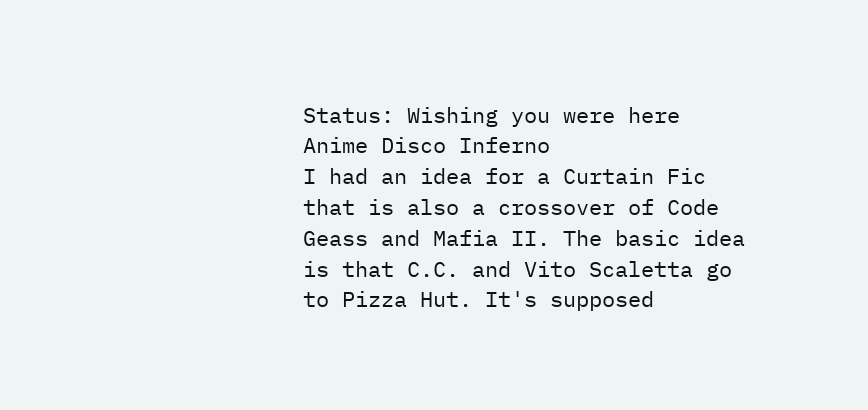Status: Wishing you were here
Anime Disco Inferno
I had an idea for a Curtain Fic that is also a crossover of Code Geass and Mafia II. The basic idea is that C.C. and Vito Scaletta go to Pizza Hut. It's supposed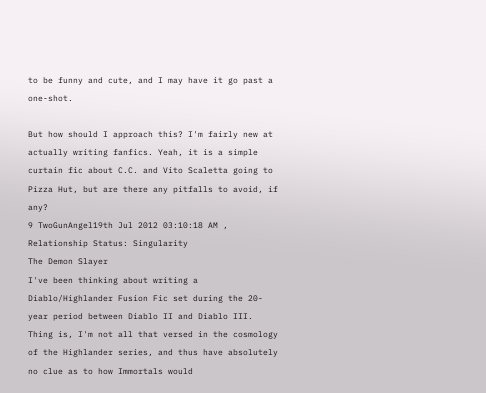to be funny and cute, and I may have it go past a one-shot.

But how should I approach this? I'm fairly new at actually writing fanfics. Yeah, it is a simple curtain fic about C.C. and Vito Scaletta going to Pizza Hut, but are there any pitfalls to avoid, if any?
9 TwoGunAngel19th Jul 2012 03:10:18 AM , Relationship Status: Singularity
The Demon Slayer
I've been thinking about writing a Diablo/Highlander Fusion Fic set during the 20-year period between Diablo II and Diablo III. Thing is, I'm not all that versed in the cosmology of the Highlander series, and thus have absolutely no clue as to how Immortals would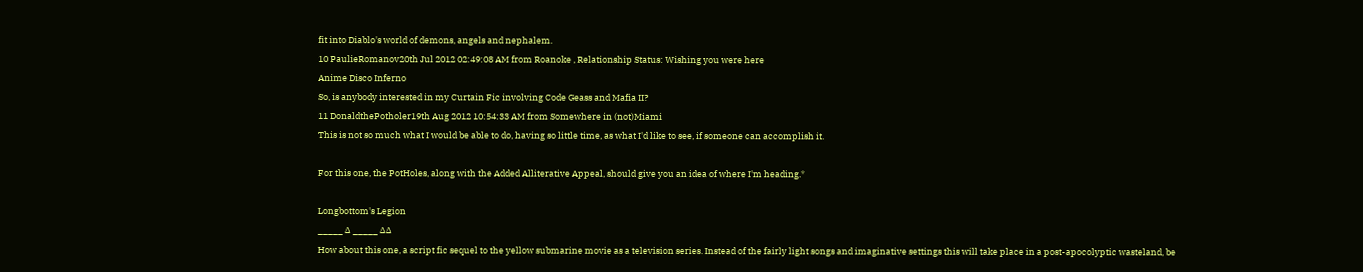fit into Diablo's world of demons, angels and nephalem.
10 PaulieRomanov20th Jul 2012 02:49:08 AM from Roanoke , Relationship Status: Wishing you were here
Anime Disco Inferno
So, is anybody interested in my Curtain Fic involving Code Geass and Mafia II?
11 DonaldthePotholer19th Aug 2012 10:54:33 AM from Somewhere in (not)Miami
This is not so much what I would be able to do, having so little time, as what I'd like to see, if someone can accomplish it.

For this one, the PotHoles, along with the Added Alliterative Appeal, should give you an idea of where I'm heading.*

Longbottom's Legion
_____ ∆ _____ ∆∆
How about this one, a script fic sequel to the yellow submarine movie as a television series. Instead of the fairly light songs and imaginative settings this will take place in a post-apocolyptic wasteland, be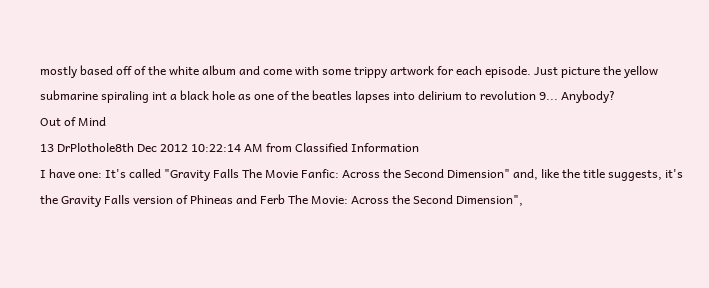mostly based off of the white album and come with some trippy artwork for each episode. Just picture the yellow submarine spiraling int a black hole as one of the beatles lapses into delirium to revolution 9... Anybody?
Out of Mind
13 DrPlothole8th Dec 2012 10:22:14 AM from Classified Information
I have one: It's called "Gravity Falls The Movie Fanfic: Across the Second Dimension" and, like the title suggests, it's the Gravity Falls version of Phineas and Ferb The Movie: Across the Second Dimension",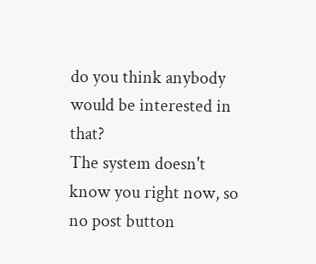do you think anybody would be interested in that?
The system doesn't know you right now, so no post button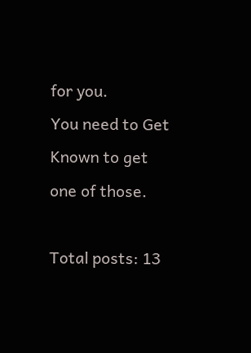for you.
You need to Get Known to get one of those.

Total posts: 13